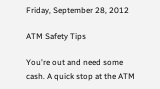Friday, September 28, 2012

ATM Safety Tips

You're out and need some cash. A quick stop at the ATM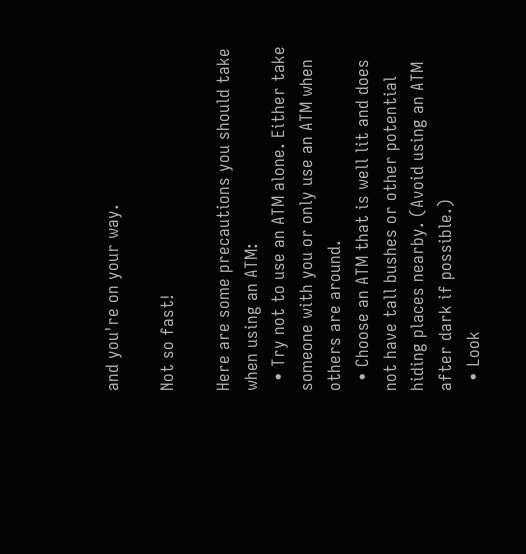and you're on your way.

Not so fast!

Here are some precautions you should take when using an ATM:
  • Try not to use an ATM alone. Either take someone with you or only use an ATM when others are around.
  • Choose an ATM that is well lit and does not have tall bushes or other potential hiding places nearby. (Avoid using an ATM after dark if possible.)
  • Look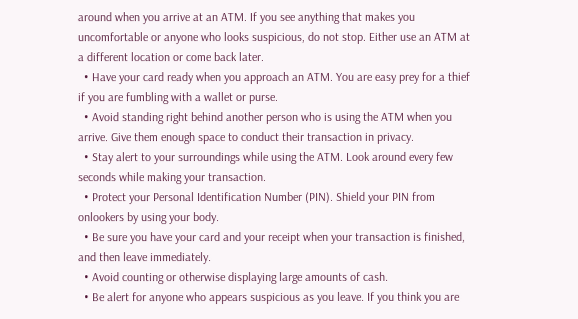around when you arrive at an ATM. If you see anything that makes you uncomfortable or anyone who looks suspicious, do not stop. Either use an ATM at a different location or come back later.
  • Have your card ready when you approach an ATM. You are easy prey for a thief if you are fumbling with a wallet or purse.
  • Avoid standing right behind another person who is using the ATM when you arrive. Give them enough space to conduct their transaction in privacy.
  • Stay alert to your surroundings while using the ATM. Look around every few seconds while making your transaction.
  • Protect your Personal Identification Number (PIN). Shield your PIN from onlookers by using your body.
  • Be sure you have your card and your receipt when your transaction is finished, and then leave immediately.
  • Avoid counting or otherwise displaying large amounts of cash.
  • Be alert for anyone who appears suspicious as you leave. If you think you are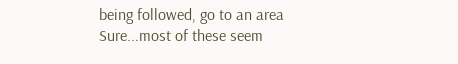being followed, go to an area
Sure...most of these seem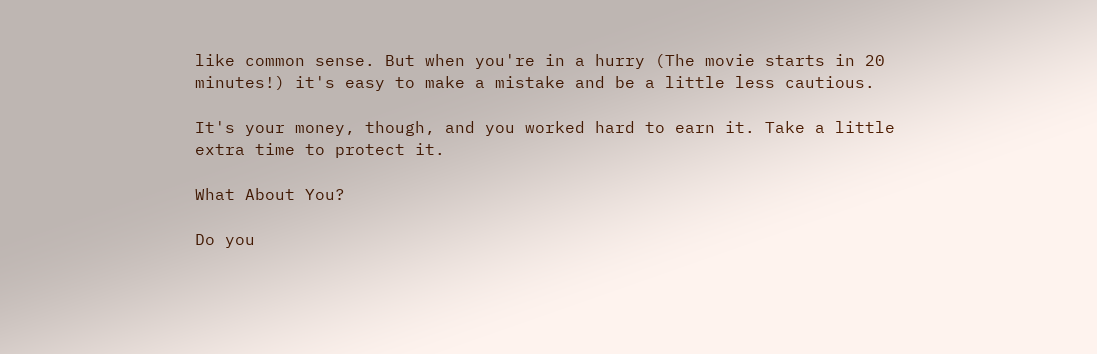like common sense. But when you're in a hurry (The movie starts in 20 minutes!) it's easy to make a mistake and be a little less cautious.

It's your money, though, and you worked hard to earn it. Take a little extra time to protect it.

What About You?

Do you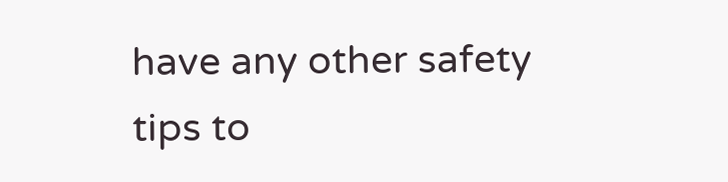have any other safety tips to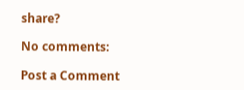share?

No comments:

Post a Comment